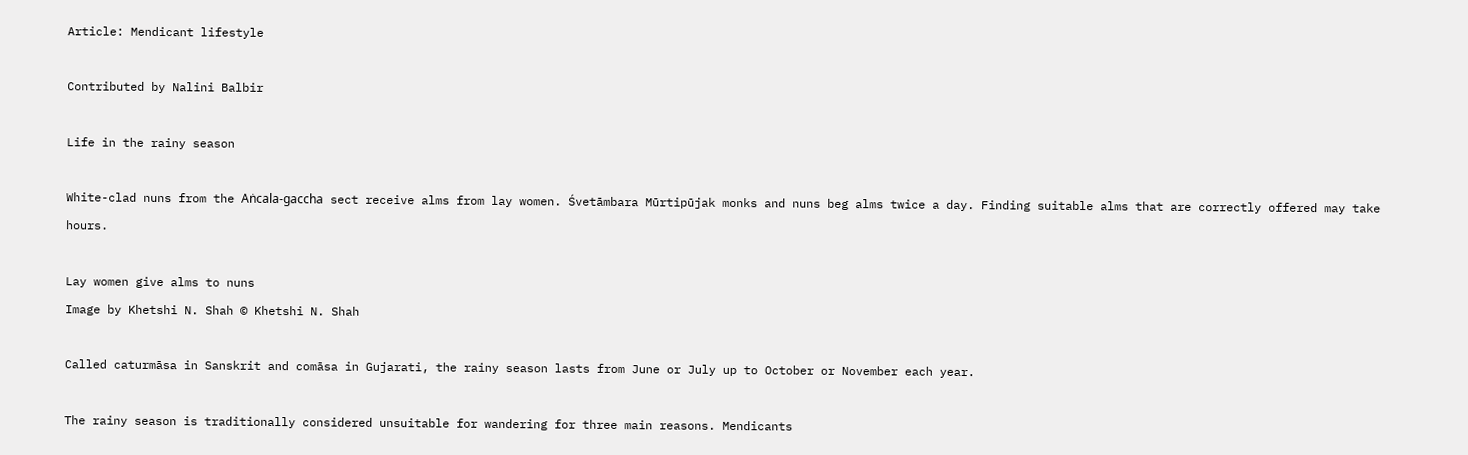Article: Mendicant lifestyle

Contributed by Nalini Balbir

Life in the rainy season

White-clad nuns from the Aṅcala-gaccha sect receive alms from lay women. Śvetāmbara Mūrtipūjak monks and nuns beg alms twice a day. Finding suitable alms that are correctly offered may take hours.

Lay women give alms to nuns
Image by Khetshi N. Shah © Khetshi N. Shah

Called caturmāsa in Sanskrit and comāsa in Gujarati, the rainy season lasts from June or July up to October or November each year.

The rainy season is traditionally considered unsuitable for wandering for three main reasons. Mendicants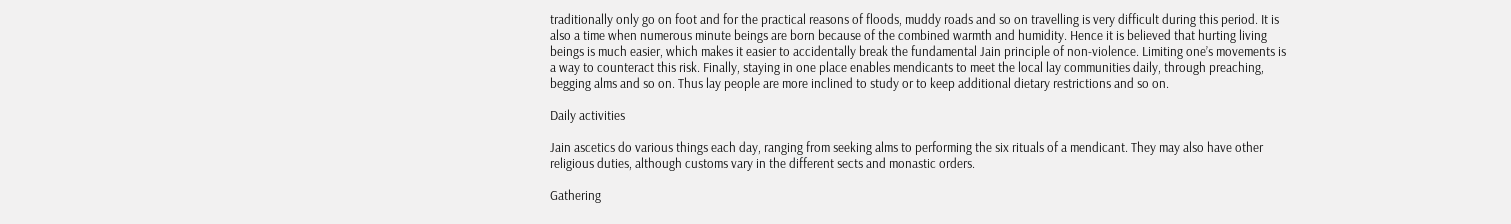traditionally only go on foot and for the practical reasons of floods, muddy roads and so on travelling is very difficult during this period. It is also a time when numerous minute beings are born because of the combined warmth and humidity. Hence it is believed that hurting living beings is much easier, which makes it easier to accidentally break the fundamental Jain principle of non-violence. Limiting one’s movements is a way to counteract this risk. Finally, staying in one place enables mendicants to meet the local lay communities daily, through preaching, begging alms and so on. Thus lay people are more inclined to study or to keep additional dietary restrictions and so on.

Daily activities

Jain ascetics do various things each day, ranging from seeking alms to performing the six rituals of a mendicant. They may also have other religious duties, although customs vary in the different sects and monastic orders.

Gathering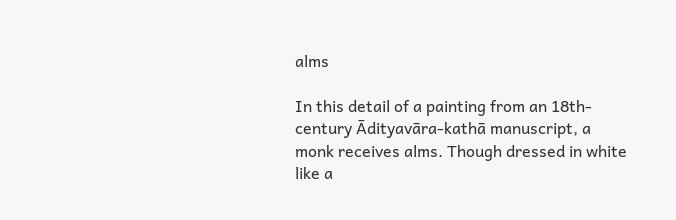alms

In this detail of a painting from an 18th-century Ādityavāra-kathā manuscript, a monk receives alms. Though dressed in white like a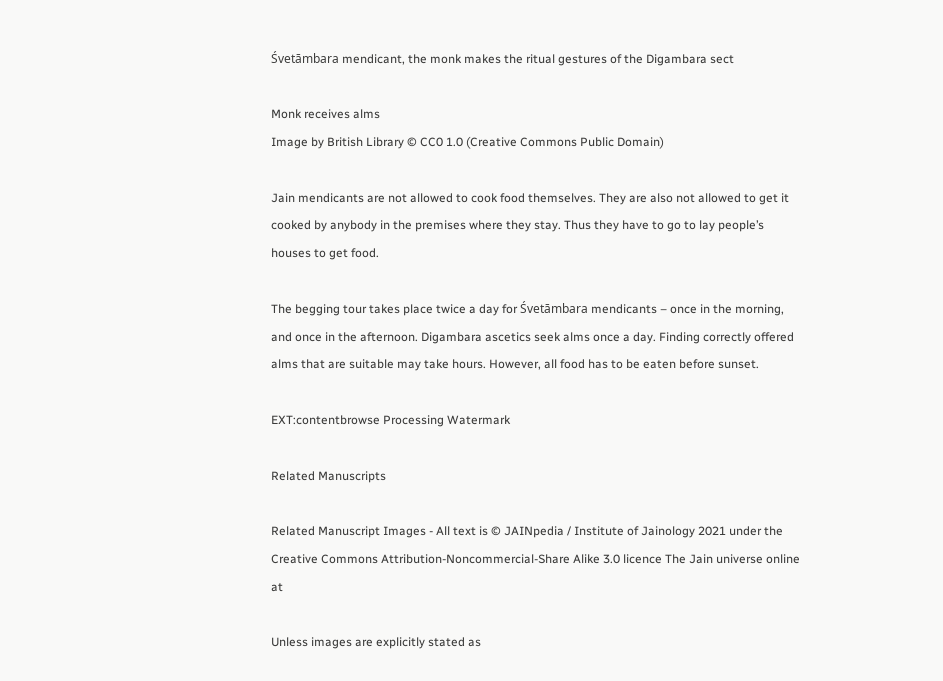Śvetāmbara mendicant, the monk makes the ritual gestures of the Digambara sect

Monk receives alms
Image by British Library © CC0 1.0 (Creative Commons Public Domain)

Jain mendicants are not allowed to cook food themselves. They are also not allowed to get it cooked by anybody in the premises where they stay. Thus they have to go to lay people’s houses to get food.

The begging tour takes place twice a day for Śvetāmbara mendicants – once in the morning, and once in the afternoon. Digambara ascetics seek alms once a day. Finding correctly offered alms that are suitable may take hours. However, all food has to be eaten before sunset.

EXT:contentbrowse Processing Watermark

Related Manuscripts

Related Manuscript Images - All text is © JAINpedia / Institute of Jainology 2021 under the Creative Commons Attribution-Noncommercial-Share Alike 3.0 licence The Jain universe online at

Unless images are explicitly stated as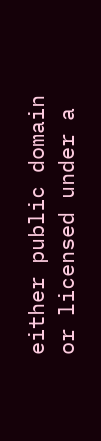either public domain or licensed under a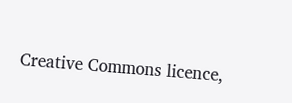Creative Commons licence,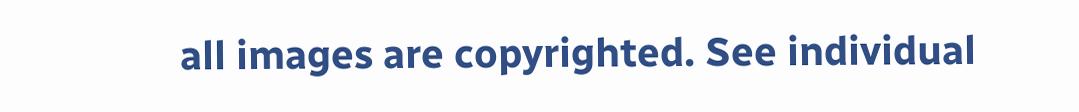all images are copyrighted. See individual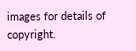images for details of copyright.